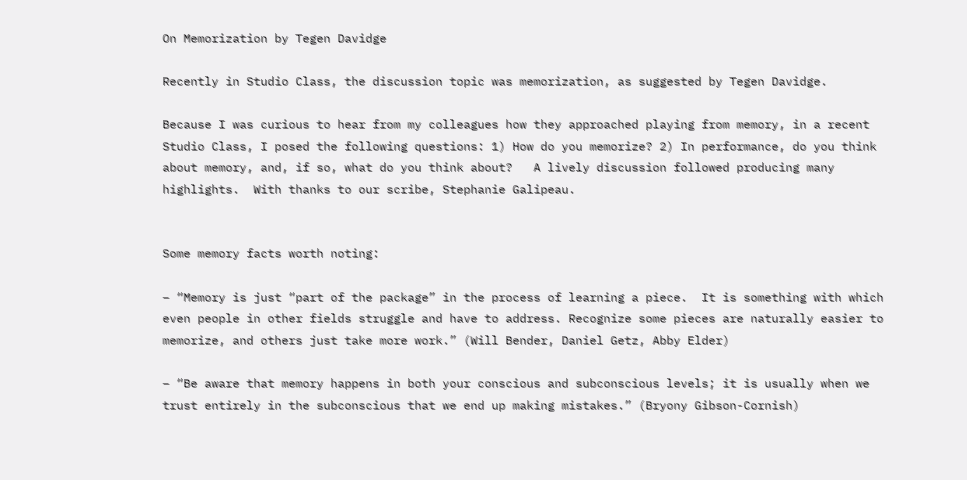On Memorization by Tegen Davidge

Recently in Studio Class, the discussion topic was memorization, as suggested by Tegen Davidge.

Because I was curious to hear from my colleagues how they approached playing from memory, in a recent Studio Class, I posed the following questions: 1) How do you memorize? 2) In performance, do you think about memory, and, if so, what do you think about?   A lively discussion followed producing many highlights.  With thanks to our scribe, Stephanie Galipeau.


Some memory facts worth noting:

– “Memory is just “part of the package” in the process of learning a piece.  It is something with which even people in other fields struggle and have to address. Recognize some pieces are naturally easier to memorize, and others just take more work.” (Will Bender, Daniel Getz, Abby Elder)

– “Be aware that memory happens in both your conscious and subconscious levels; it is usually when we trust entirely in the subconscious that we end up making mistakes.” (Bryony Gibson-Cornish)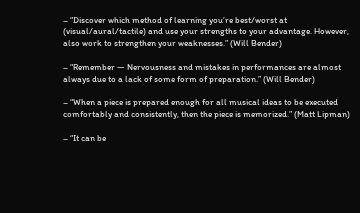– “Discover which method of learning you’re best/worst at (visual/aural/tactile) and use your strengths to your advantage. However, also work to strengthen your weaknesses.” (Will Bender)

– “Remember — Nervousness and mistakes in performances are almost always due to a lack of some form of preparation.” (Will Bender)

– “When a piece is prepared enough for all musical ideas to be executed comfortably and consistently, then the piece is memorized.” (Matt Lipman)

– “It can be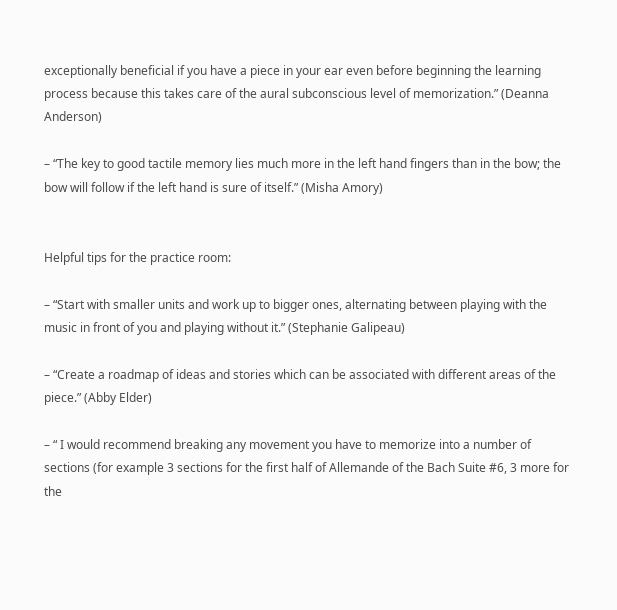exceptionally beneficial if you have a piece in your ear even before beginning the learning process because this takes care of the aural subconscious level of memorization.” (Deanna Anderson)

– “The key to good tactile memory lies much more in the left hand fingers than in the bow; the bow will follow if the left hand is sure of itself.” (Misha Amory)


Helpful tips for the practice room:

– “Start with smaller units and work up to bigger ones, alternating between playing with the music in front of you and playing without it.” (Stephanie Galipeau)

– “Create a roadmap of ideas and stories which can be associated with different areas of the piece.” (Abby Elder)

– “ I would recommend breaking any movement you have to memorize into a number of sections (for example 3 sections for the first half of Allemande of the Bach Suite #6, 3 more for the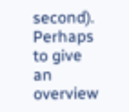second).  Perhaps to give an overview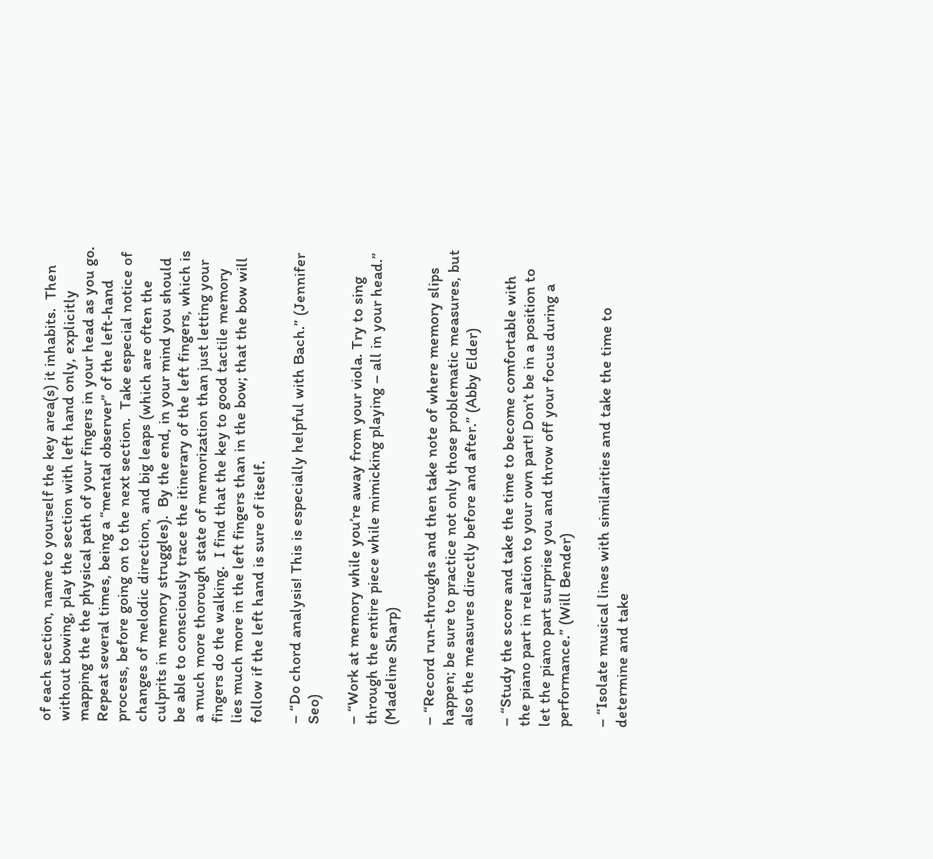of each section, name to yourself the key area(s) it inhabits.  Then without bowing, play the section with left hand only, explicitly mapping the the physical path of your fingers in your head as you go.  Repeat several times, being a “mental observer” of the left-hand process, before going on to the next section.  Take especial notice of changes of melodic direction, and big leaps (which are often the culprits in memory struggles).  By the end, in your mind you should be able to consciously trace the itinerary of the left fingers, which is a much more thorough state of memorization than just letting your fingers do the walking.  I find that the key to good tactile memory lies much more in the left fingers than in the bow; that the bow will follow if the left hand is sure of itself.

– “Do chord analysis! This is especially helpful with Bach.” (Jennifer Seo)

– “Work at memory while you’re away from your viola. Try to sing through the entire piece while mimicking playing – all in your head.” (Madeline Sharp)

– “Record run-throughs and then take note of where memory slips happen; be sure to practice not only those problematic measures, but also the measures directly before and after.” (Abby Elder)

– “Study the score and take the time to become comfortable with the piano part in relation to your own part! Don’t be in a position to let the piano part surprise you and throw off your focus during a performance.” (Will Bender)

– “Isolate musical lines with similarities and take the time to determine and take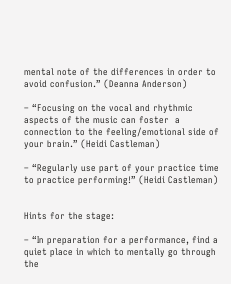mental note of the differences in order to avoid confusion.” (Deanna Anderson)

– “Focusing on the vocal and rhythmic aspects of the music can foster  a connection to the feeling/emotional side of your brain.” (Heidi Castleman)

– “Regularly use part of your practice time to practice performing!” (Heidi Castleman)


Hints for the stage:

– “In preparation for a performance, find a quiet place in which to mentally go through the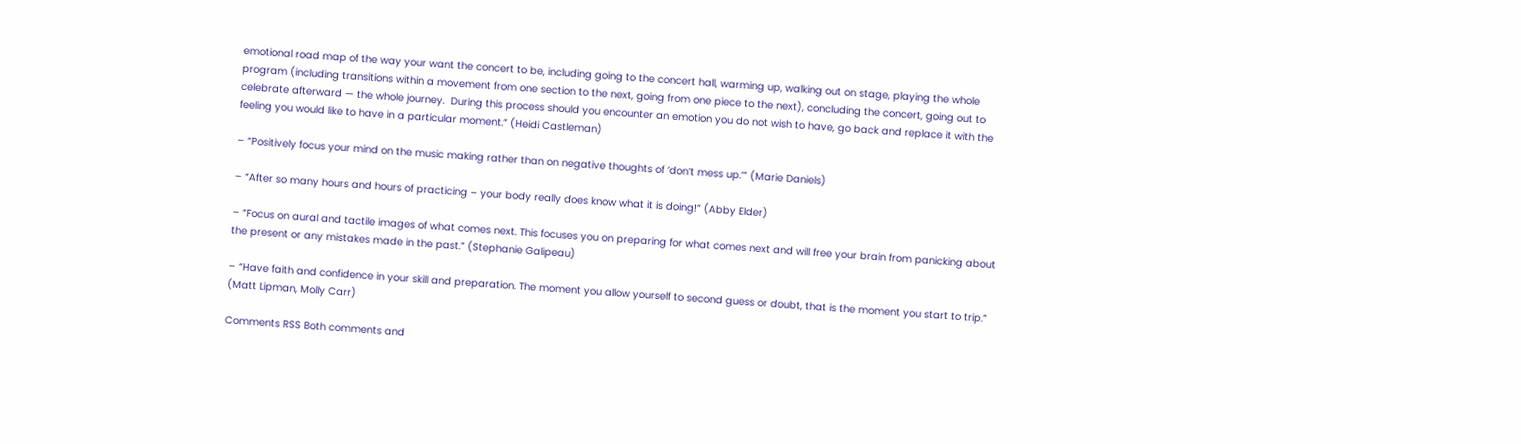emotional road map of the way your want the concert to be, including going to the concert hall, warming up, walking out on stage, playing the whole program (including transitions within a movement from one section to the next, going from one piece to the next), concluding the concert, going out to celebrate afterward — the whole journey.  During this process should you encounter an emotion you do not wish to have, go back and replace it with the feeling you would like to have in a particular moment.” (Heidi Castleman)

– “Positively focus your mind on the music making rather than on negative thoughts of ‘don’t mess up.’” (Marie Daniels)

– “After so many hours and hours of practicing – your body really does know what it is doing!” (Abby Elder)

– “Focus on aural and tactile images of what comes next. This focuses you on preparing for what comes next and will free your brain from panicking about the present or any mistakes made in the past.” (Stephanie Galipeau)

– “Have faith and confidence in your skill and preparation. The moment you allow yourself to second guess or doubt, that is the moment you start to trip.” (Matt Lipman, Molly Carr)

Comments RSS Both comments and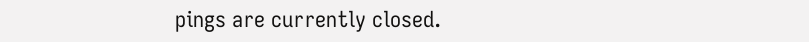pings are currently closed.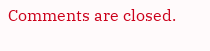Comments are closed.